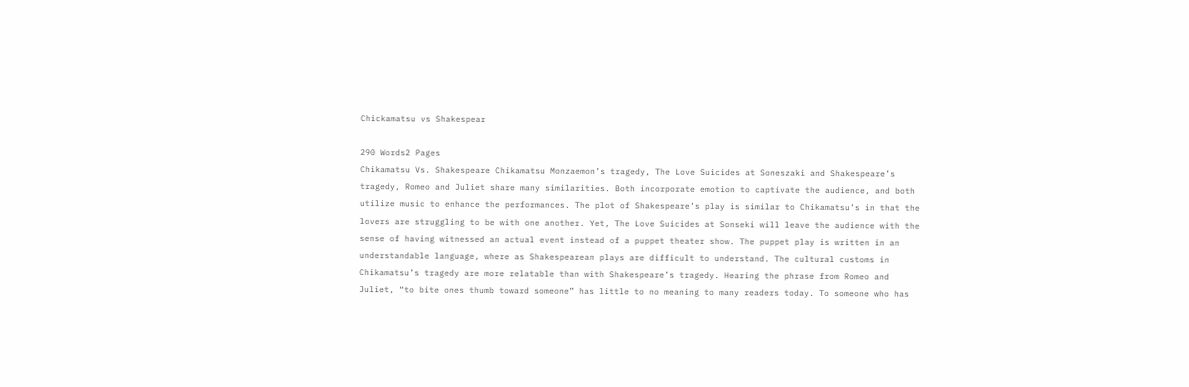Chickamatsu vs Shakespear

290 Words2 Pages
Chikamatsu Vs. Shakespeare Chikamatsu Monzaemon’s tragedy, The Love Suicides at Soneszaki and Shakespeare’s tragedy, Romeo and Juliet share many similarities. Both incorporate emotion to captivate the audience, and both utilize music to enhance the performances. The plot of Shakespeare’s play is similar to Chikamatsu’s in that the lovers are struggling to be with one another. Yet, The Love Suicides at Sonseki will leave the audience with the sense of having witnessed an actual event instead of a puppet theater show. The puppet play is written in an understandable language, where as Shakespearean plays are difficult to understand. The cultural customs in Chikamatsu’s tragedy are more relatable than with Shakespeare’s tragedy. Hearing the phrase from Romeo and Juliet, “to bite ones thumb toward someone” has little to no meaning to many readers today. To someone who has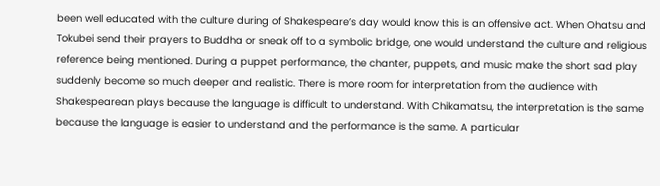been well educated with the culture during of Shakespeare’s day would know this is an offensive act. When Ohatsu and Tokubei send their prayers to Buddha or sneak off to a symbolic bridge, one would understand the culture and religious reference being mentioned. During a puppet performance, the chanter, puppets, and music make the short sad play suddenly become so much deeper and realistic. There is more room for interpretation from the audience with Shakespearean plays because the language is difficult to understand. With Chikamatsu, the interpretation is the same because the language is easier to understand and the performance is the same. A particular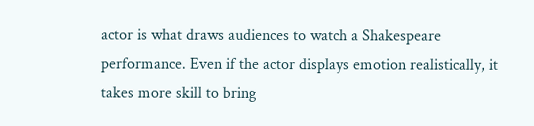actor is what draws audiences to watch a Shakespeare performance. Even if the actor displays emotion realistically, it takes more skill to bring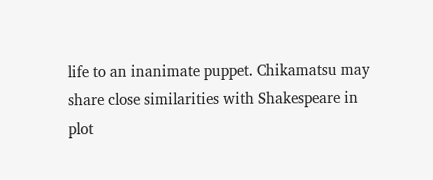life to an inanimate puppet. Chikamatsu may share close similarities with Shakespeare in plot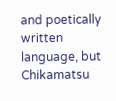and poetically written language, but Chikamatsu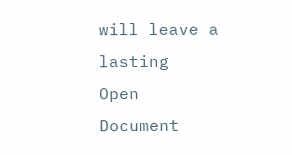will leave a lasting
Open Document